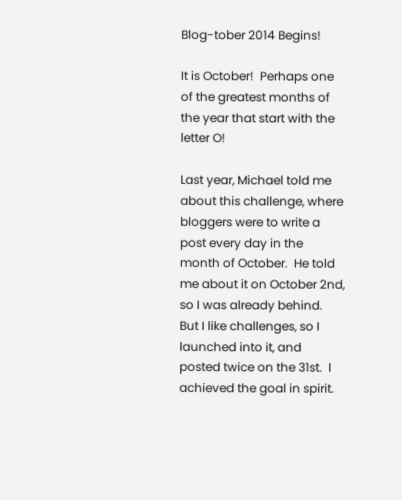Blog-tober 2014 Begins!

It is October!  Perhaps one of the greatest months of the year that start with the letter O!

Last year, Michael told me about this challenge, where bloggers were to write a post every day in the month of October.  He told me about it on October 2nd, so I was already behind.  But I like challenges, so I launched into it, and posted twice on the 31st.  I achieved the goal in spirit.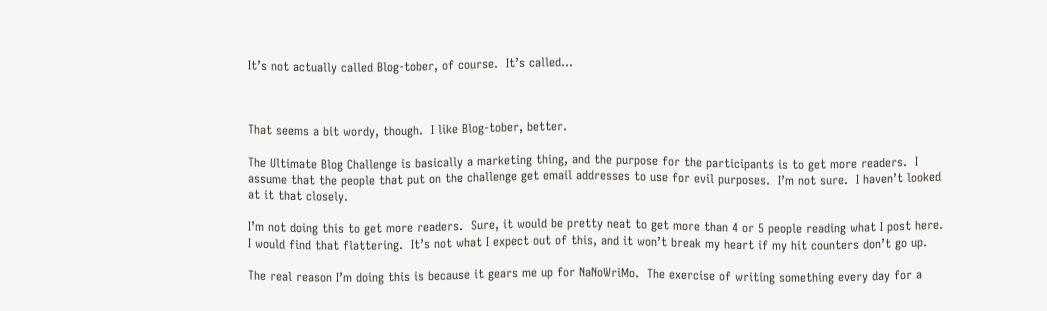It’s not actually called Blog-tober, of course.  It’s called…



That seems a bit wordy, though.  I like Blog-tober, better.

The Ultimate Blog Challenge is basically a marketing thing, and the purpose for the participants is to get more readers.  I assume that the people that put on the challenge get email addresses to use for evil purposes.  I’m not sure.  I haven’t looked at it that closely.

I’m not doing this to get more readers.  Sure, it would be pretty neat to get more than 4 or 5 people reading what I post here.  I would find that flattering.  It’s not what I expect out of this, and it won’t break my heart if my hit counters don’t go up.

The real reason I’m doing this is because it gears me up for NaNoWriMo.  The exercise of writing something every day for a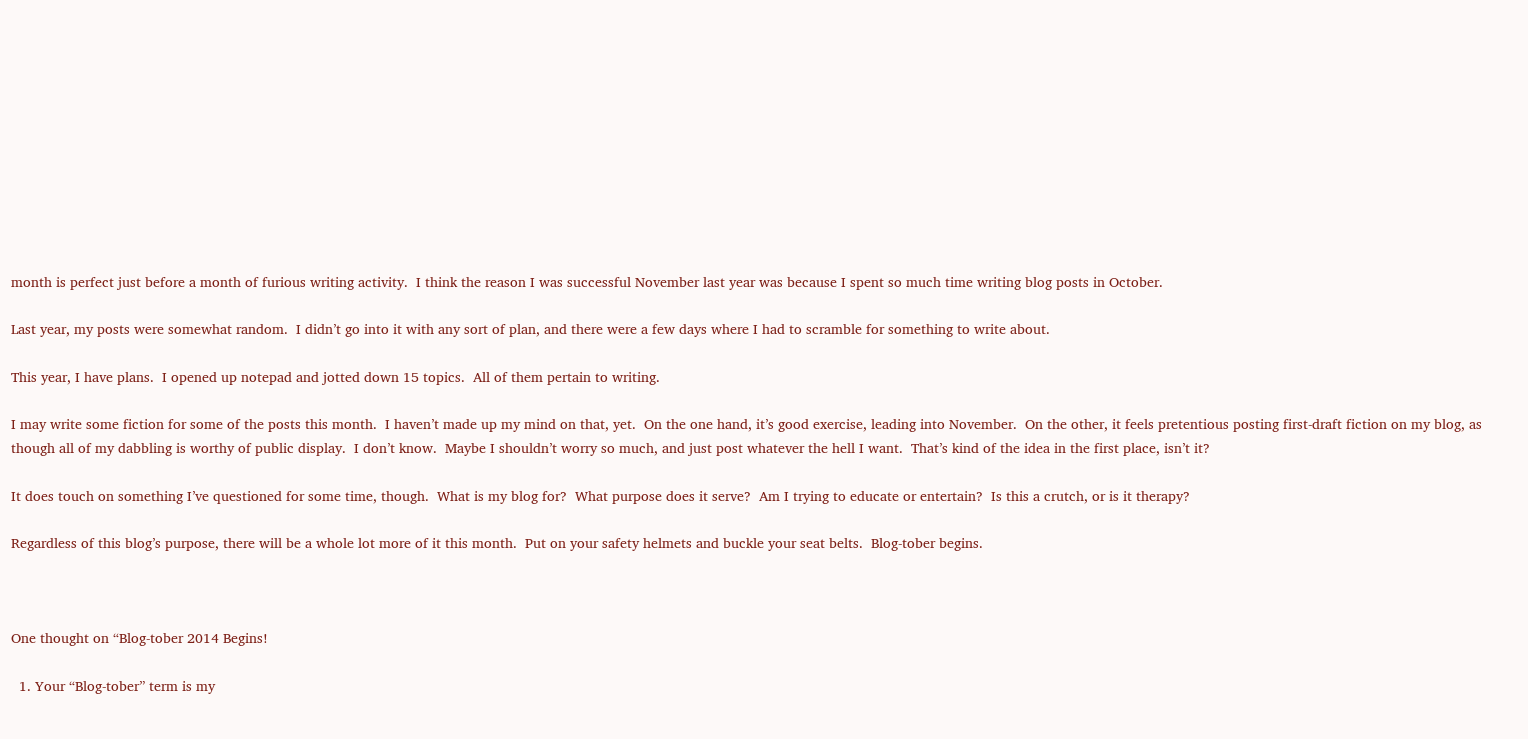month is perfect just before a month of furious writing activity.  I think the reason I was successful November last year was because I spent so much time writing blog posts in October.

Last year, my posts were somewhat random.  I didn’t go into it with any sort of plan, and there were a few days where I had to scramble for something to write about.

This year, I have plans.  I opened up notepad and jotted down 15 topics.  All of them pertain to writing.

I may write some fiction for some of the posts this month.  I haven’t made up my mind on that, yet.  On the one hand, it’s good exercise, leading into November.  On the other, it feels pretentious posting first-draft fiction on my blog, as though all of my dabbling is worthy of public display.  I don’t know.  Maybe I shouldn’t worry so much, and just post whatever the hell I want.  That’s kind of the idea in the first place, isn’t it?

It does touch on something I’ve questioned for some time, though.  What is my blog for?  What purpose does it serve?  Am I trying to educate or entertain?  Is this a crutch, or is it therapy?

Regardless of this blog’s purpose, there will be a whole lot more of it this month.  Put on your safety helmets and buckle your seat belts.  Blog-tober begins.



One thought on “Blog-tober 2014 Begins!

  1. Your “Blog-tober” term is my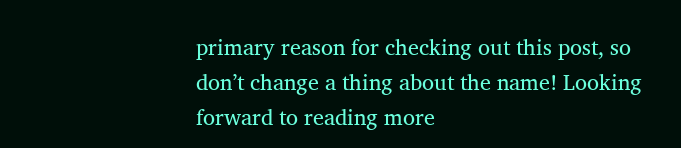primary reason for checking out this post, so don’t change a thing about the name! Looking forward to reading more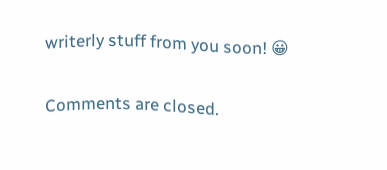writerly stuff from you soon! 😀

Comments are closed.